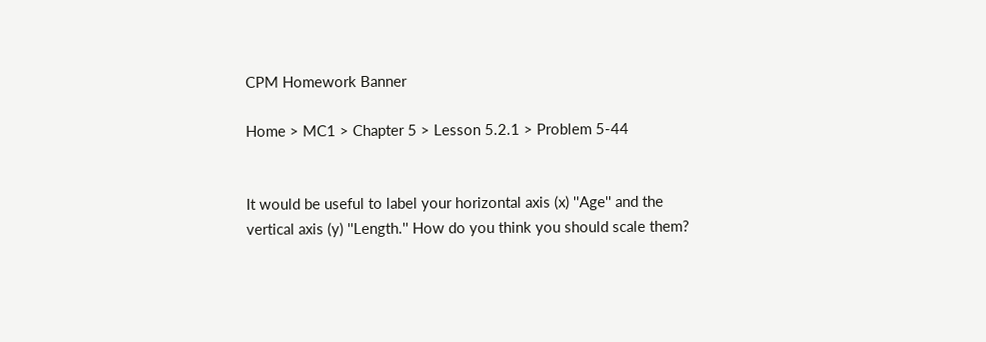CPM Homework Banner

Home > MC1 > Chapter 5 > Lesson 5.2.1 > Problem 5-44


It would be useful to label your horizontal axis (x) ''Age'' and the vertical axis (y) ''Length.'' How do you think you should scale them?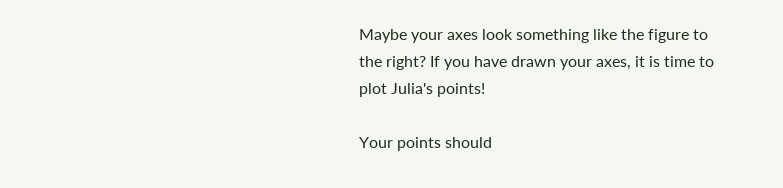Maybe your axes look something like the figure to the right? If you have drawn your axes, it is time to plot Julia's points!

Your points should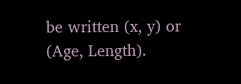be written (x, y) or (Age, Length).